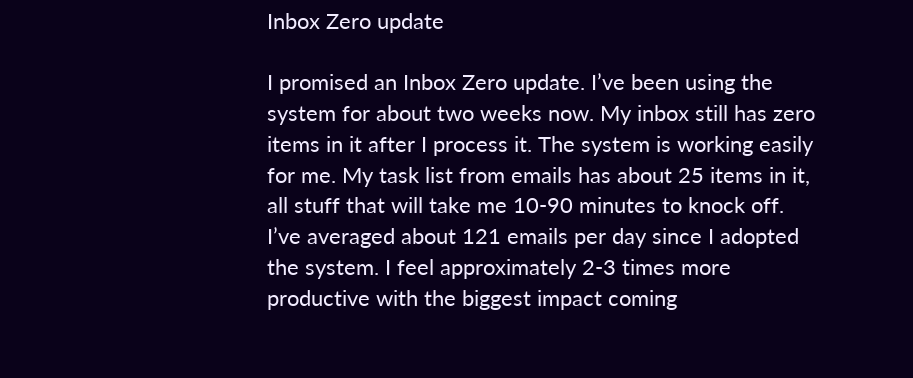Inbox Zero update

I promised an Inbox Zero update. I’ve been using the system for about two weeks now. My inbox still has zero items in it after I process it. The system is working easily for me. My task list from emails has about 25 items in it, all stuff that will take me 10-90 minutes to knock off. I’ve averaged about 121 emails per day since I adopted the system. I feel approximately 2-3 times more productive with the biggest impact coming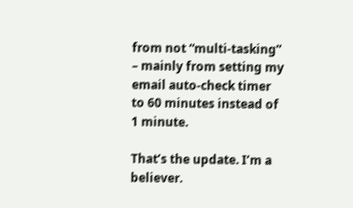from not “multi-tasking” – mainly from setting my email auto-check timer to 60 minutes instead of 1 minute.

That’s the update. I’m a believer.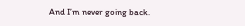And I’m never going back.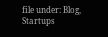file under: Blog, Startups